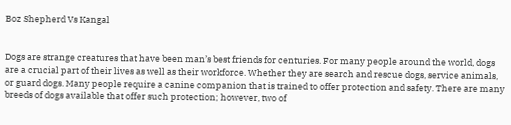Boz Shepherd Vs Kangal


Dogs are strange creatures that have been man’s best friends for centuries. For many people around the world, dogs are a crucial part of their lives as well as their workforce. Whether they are search and rescue dogs, service animals, or guard dogs. Many people require a canine companion that is trained to offer protection and safety. There are many breeds of dogs available that offer such protection; however, two of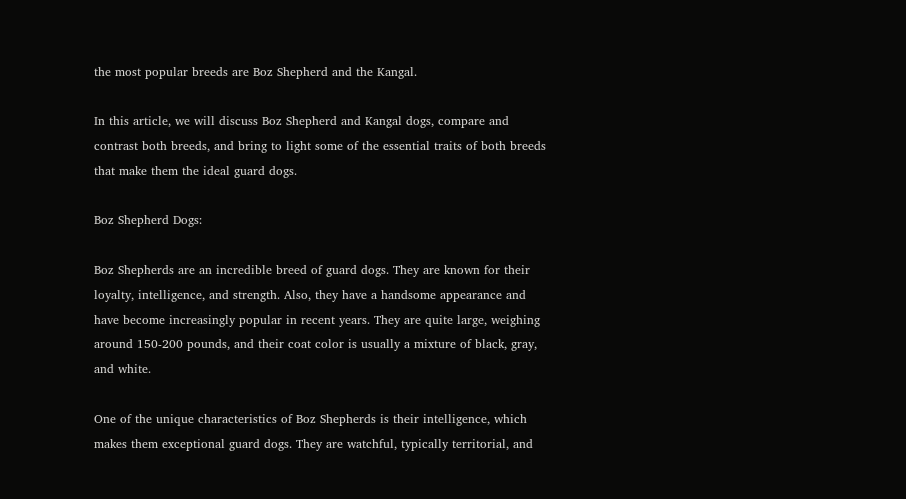the most popular breeds are Boz Shepherd and the Kangal.

In this article, we will discuss Boz Shepherd and Kangal dogs, compare and contrast both breeds, and bring to light some of the essential traits of both breeds that make them the ideal guard dogs.

Boz Shepherd Dogs:

Boz Shepherds are an incredible breed of guard dogs. They are known for their loyalty, intelligence, and strength. Also, they have a handsome appearance and have become increasingly popular in recent years. They are quite large, weighing around 150-200 pounds, and their coat color is usually a mixture of black, gray, and white.

One of the unique characteristics of Boz Shepherds is their intelligence, which makes them exceptional guard dogs. They are watchful, typically territorial, and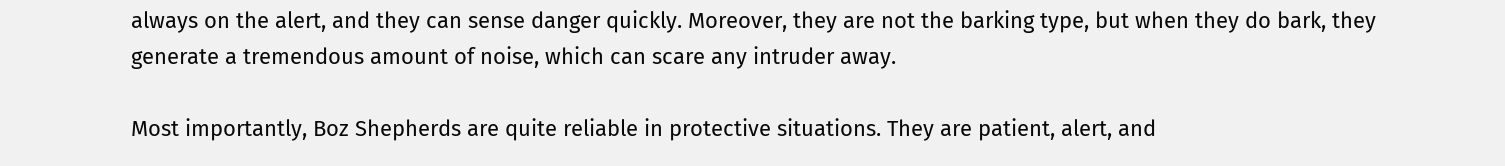always on the alert, and they can sense danger quickly. Moreover, they are not the barking type, but when they do bark, they generate a tremendous amount of noise, which can scare any intruder away.

Most importantly, Boz Shepherds are quite reliable in protective situations. They are patient, alert, and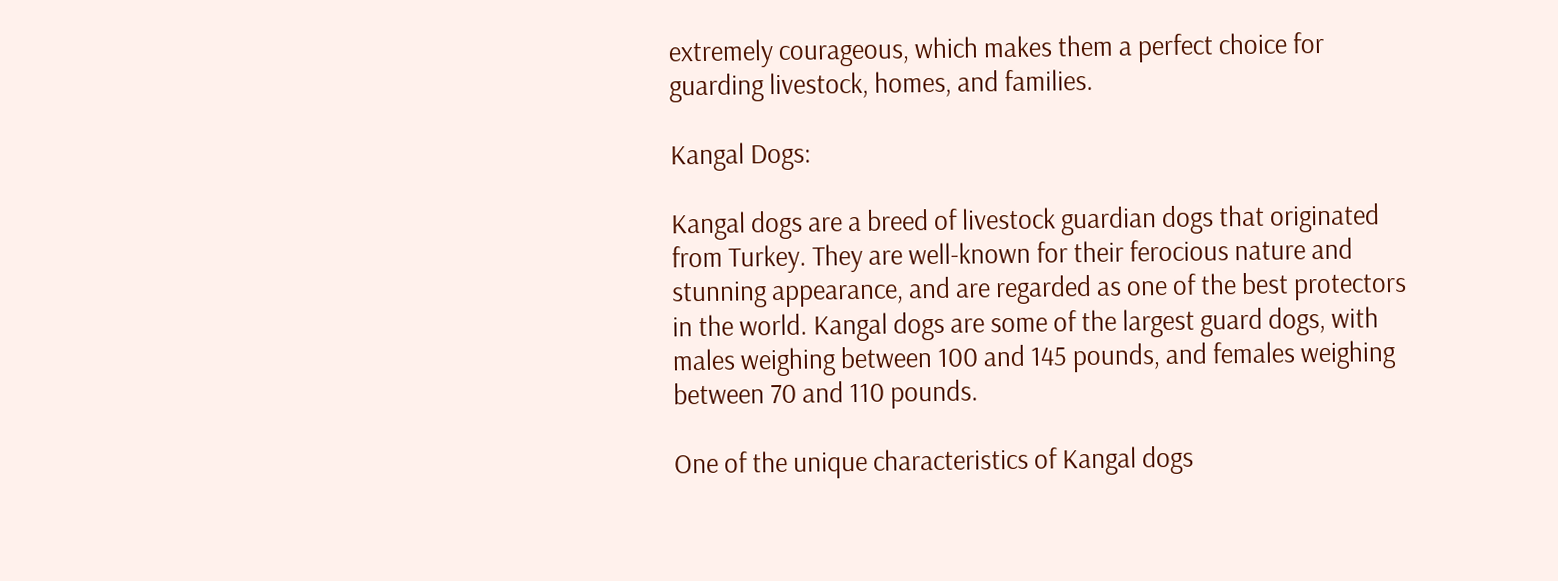extremely courageous, which makes them a perfect choice for guarding livestock, homes, and families.

Kangal Dogs:

Kangal dogs are a breed of livestock guardian dogs that originated from Turkey. They are well-known for their ferocious nature and stunning appearance, and are regarded as one of the best protectors in the world. Kangal dogs are some of the largest guard dogs, with males weighing between 100 and 145 pounds, and females weighing between 70 and 110 pounds.

One of the unique characteristics of Kangal dogs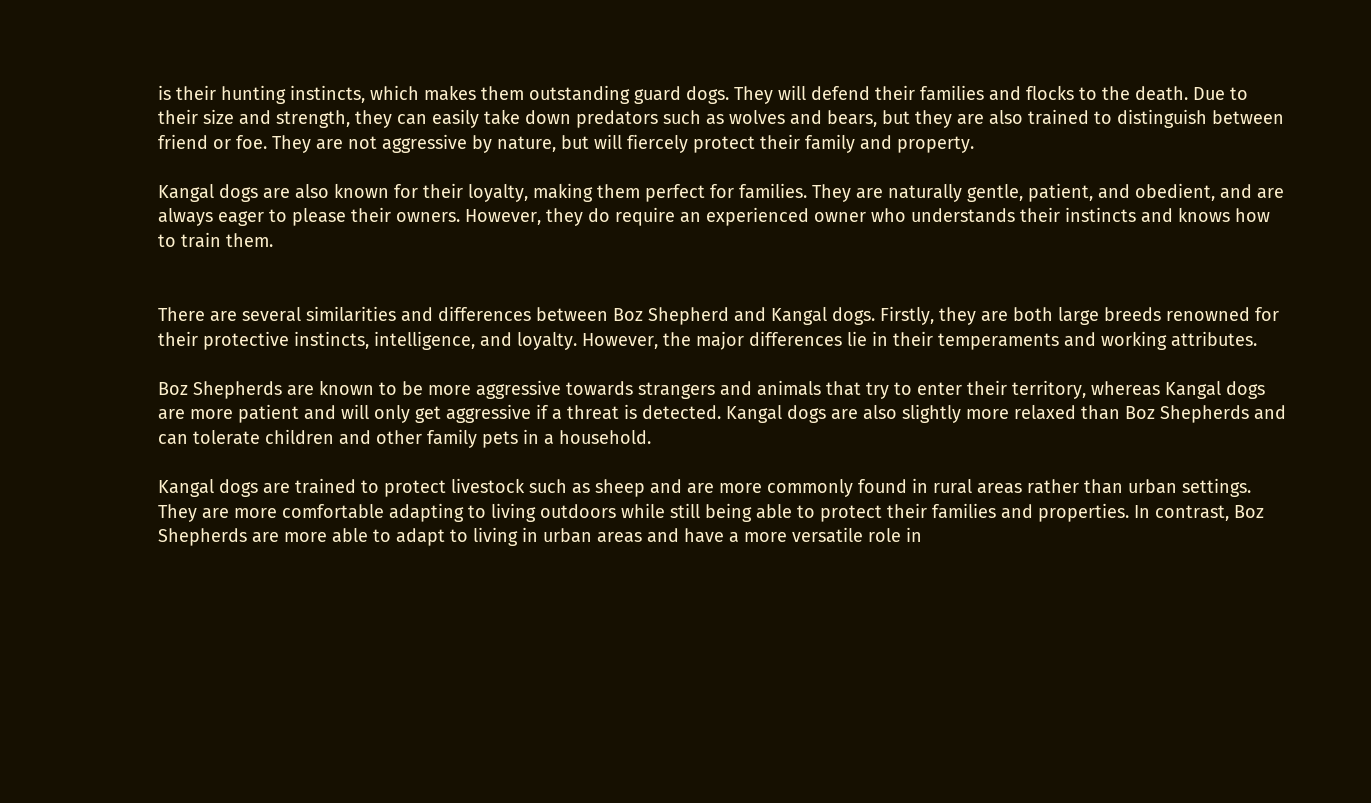is their hunting instincts, which makes them outstanding guard dogs. They will defend their families and flocks to the death. Due to their size and strength, they can easily take down predators such as wolves and bears, but they are also trained to distinguish between friend or foe. They are not aggressive by nature, but will fiercely protect their family and property.

Kangal dogs are also known for their loyalty, making them perfect for families. They are naturally gentle, patient, and obedient, and are always eager to please their owners. However, they do require an experienced owner who understands their instincts and knows how to train them.


There are several similarities and differences between Boz Shepherd and Kangal dogs. Firstly, they are both large breeds renowned for their protective instincts, intelligence, and loyalty. However, the major differences lie in their temperaments and working attributes.

Boz Shepherds are known to be more aggressive towards strangers and animals that try to enter their territory, whereas Kangal dogs are more patient and will only get aggressive if a threat is detected. Kangal dogs are also slightly more relaxed than Boz Shepherds and can tolerate children and other family pets in a household.

Kangal dogs are trained to protect livestock such as sheep and are more commonly found in rural areas rather than urban settings. They are more comfortable adapting to living outdoors while still being able to protect their families and properties. In contrast, Boz Shepherds are more able to adapt to living in urban areas and have a more versatile role in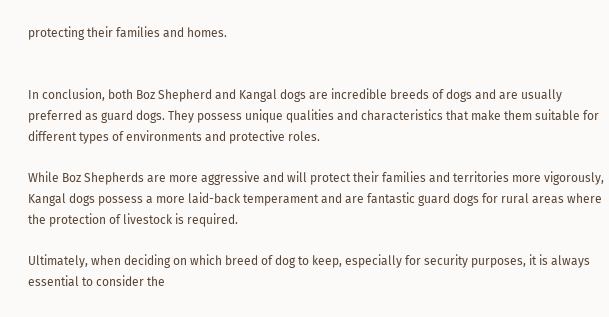protecting their families and homes.


In conclusion, both Boz Shepherd and Kangal dogs are incredible breeds of dogs and are usually preferred as guard dogs. They possess unique qualities and characteristics that make them suitable for different types of environments and protective roles.

While Boz Shepherds are more aggressive and will protect their families and territories more vigorously, Kangal dogs possess a more laid-back temperament and are fantastic guard dogs for rural areas where the protection of livestock is required.

Ultimately, when deciding on which breed of dog to keep, especially for security purposes, it is always essential to consider the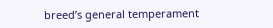breed’s general temperament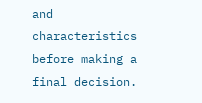and characteristics before making a final decision.